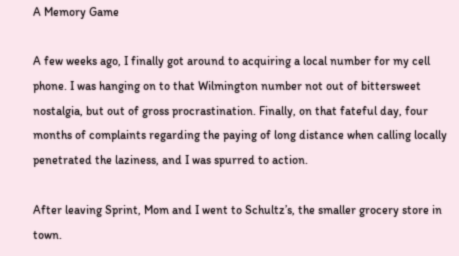A Memory Game

A few weeks ago, I finally got around to acquiring a local number for my cell phone. I was hanging on to that Wilmington number not out of bittersweet nostalgia, but out of gross procrastination. Finally, on that fateful day, four months of complaints regarding the paying of long distance when calling locally penetrated the laziness, and I was spurred to action.

After leaving Sprint, Mom and I went to Schultz’s, the smaller grocery store in town.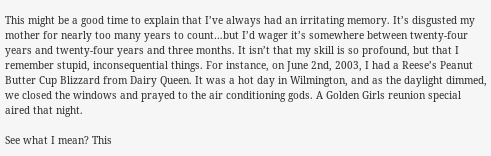This might be a good time to explain that I’ve always had an irritating memory. It’s disgusted my mother for nearly too many years to count…but I’d wager it’s somewhere between twenty-four years and twenty-four years and three months. It isn’t that my skill is so profound, but that I remember stupid, inconsequential things. For instance, on June 2nd, 2003, I had a Reese’s Peanut Butter Cup Blizzard from Dairy Queen. It was a hot day in Wilmington, and as the daylight dimmed, we closed the windows and prayed to the air conditioning gods. A Golden Girls reunion special aired that night.

See what I mean? This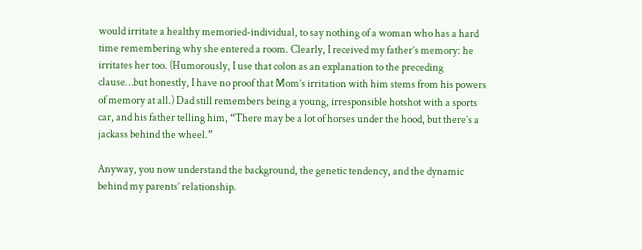would irritate a healthy memoried-individual, to say nothing of a woman who has a hard time remembering why she entered a room. Clearly, I received my father’s memory: he irritates her too. (Humorously, I use that colon as an explanation to the preceding clause…but honestly, I have no proof that Mom’s irritation with him stems from his powers of memory at all.) Dad still remembers being a young, irresponsible hotshot with a sports car, and his father telling him, “There may be a lot of horses under the hood, but there’s a jackass behind the wheel.”

Anyway, you now understand the background, the genetic tendency, and the dynamic behind my parents’ relationship.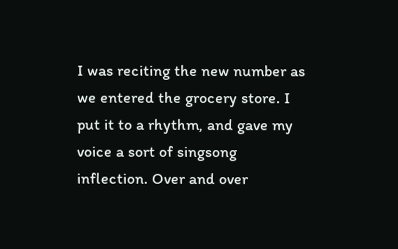I was reciting the new number as we entered the grocery store. I put it to a rhythm, and gave my voice a sort of singsong inflection. Over and over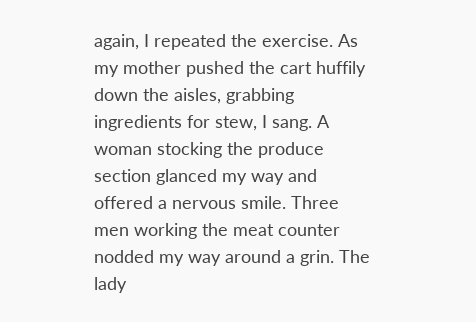again, I repeated the exercise. As my mother pushed the cart huffily down the aisles, grabbing ingredients for stew, I sang. A woman stocking the produce section glanced my way and offered a nervous smile. Three men working the meat counter nodded my way around a grin. The lady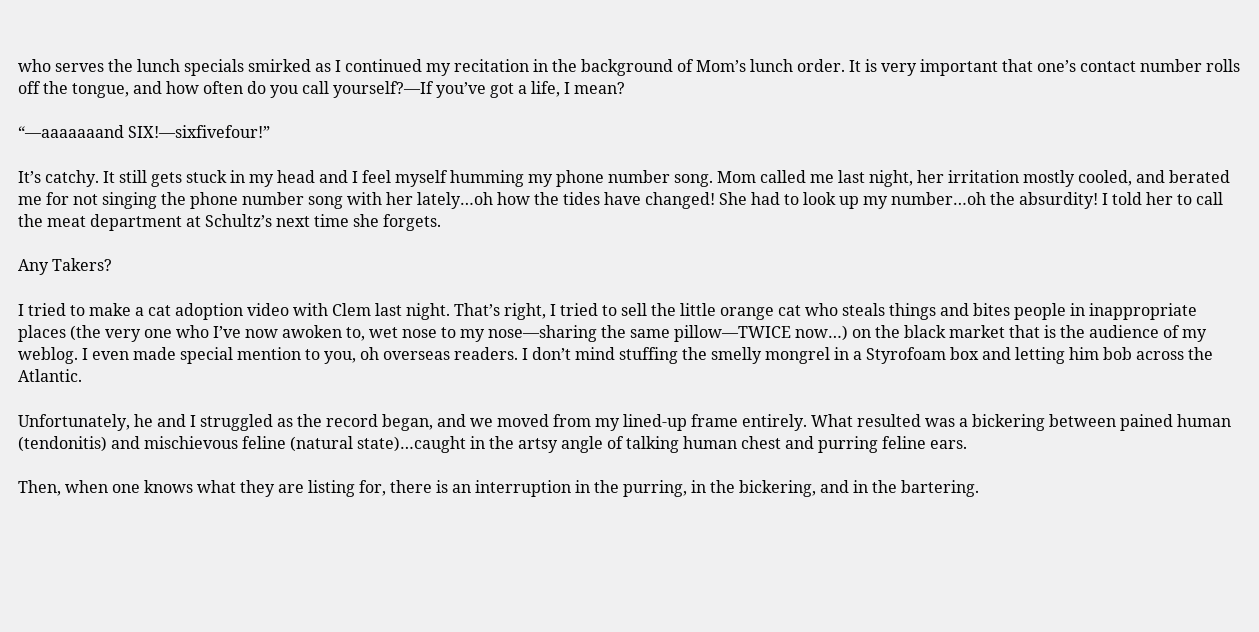who serves the lunch specials smirked as I continued my recitation in the background of Mom’s lunch order. It is very important that one’s contact number rolls off the tongue, and how often do you call yourself?—If you’ve got a life, I mean?

“—aaaaaaand SIX!—sixfivefour!”

It’s catchy. It still gets stuck in my head and I feel myself humming my phone number song. Mom called me last night, her irritation mostly cooled, and berated me for not singing the phone number song with her lately…oh how the tides have changed! She had to look up my number…oh the absurdity! I told her to call the meat department at Schultz’s next time she forgets.

Any Takers?

I tried to make a cat adoption video with Clem last night. That’s right, I tried to sell the little orange cat who steals things and bites people in inappropriate places (the very one who I’ve now awoken to, wet nose to my nose—sharing the same pillow—TWICE now…) on the black market that is the audience of my weblog. I even made special mention to you, oh overseas readers. I don’t mind stuffing the smelly mongrel in a Styrofoam box and letting him bob across the Atlantic.

Unfortunately, he and I struggled as the record began, and we moved from my lined-up frame entirely. What resulted was a bickering between pained human (tendonitis) and mischievous feline (natural state)…caught in the artsy angle of talking human chest and purring feline ears.

Then, when one knows what they are listing for, there is an interruption in the purring, in the bickering, and in the bartering.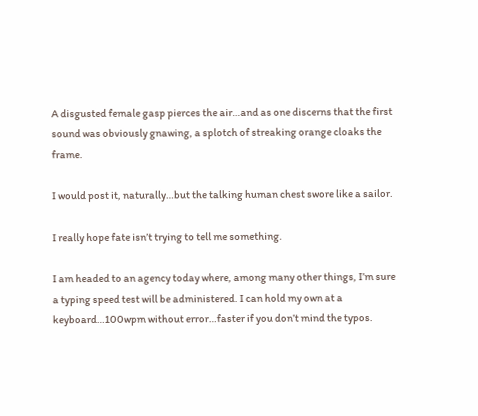A disgusted female gasp pierces the air…and as one discerns that the first sound was obviously gnawing, a splotch of streaking orange cloaks the frame.

I would post it, naturally…but the talking human chest swore like a sailor.

I really hope fate isn’t trying to tell me something.

I am headed to an agency today where, among many other things, I’m sure a typing speed test will be administered. I can hold my own at a keyboard…100wpm without error…faster if you don’t mind the typos.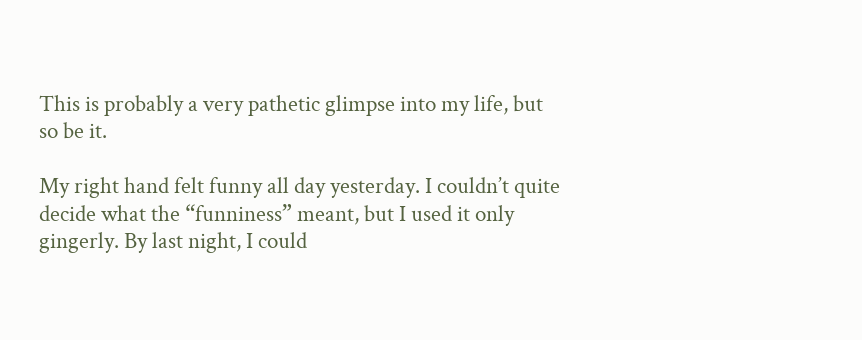This is probably a very pathetic glimpse into my life, but so be it.

My right hand felt funny all day yesterday. I couldn’t quite decide what the “funniness” meant, but I used it only gingerly. By last night, I could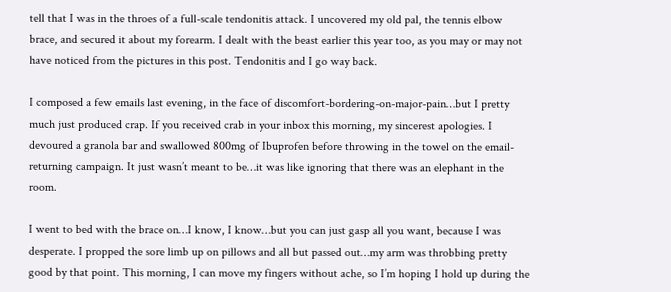tell that I was in the throes of a full-scale tendonitis attack. I uncovered my old pal, the tennis elbow brace, and secured it about my forearm. I dealt with the beast earlier this year too, as you may or may not have noticed from the pictures in this post. Tendonitis and I go way back.

I composed a few emails last evening, in the face of discomfort-bordering-on-major-pain…but I pretty much just produced crap. If you received crab in your inbox this morning, my sincerest apologies. I devoured a granola bar and swallowed 800mg of Ibuprofen before throwing in the towel on the email-returning campaign. It just wasn’t meant to be…it was like ignoring that there was an elephant in the room.

I went to bed with the brace on…I know, I know…but you can just gasp all you want, because I was desperate. I propped the sore limb up on pillows and all but passed out…my arm was throbbing pretty good by that point. This morning, I can move my fingers without ache, so I’m hoping I hold up during the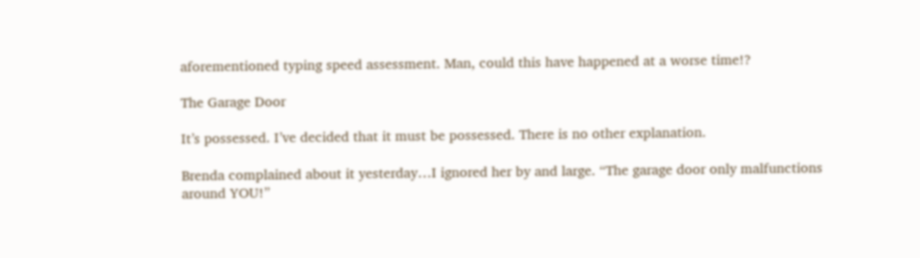aforementioned typing speed assessment. Man, could this have happened at a worse time!?

The Garage Door

It’s possessed. I’ve decided that it must be possessed. There is no other explanation.

Brenda complained about it yesterday…I ignored her by and large. “The garage door only malfunctions around YOU!”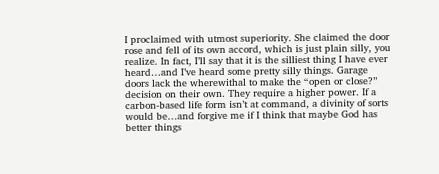I proclaimed with utmost superiority. She claimed the door rose and fell of its own accord, which is just plain silly, you realize. In fact, I’ll say that it is the silliest thing I have ever heard…and I’ve heard some pretty silly things. Garage doors lack the wherewithal to make the “open or close?” decision on their own. They require a higher power. If a carbon-based life form isn’t at command, a divinity of sorts would be…and forgive me if I think that maybe God has better things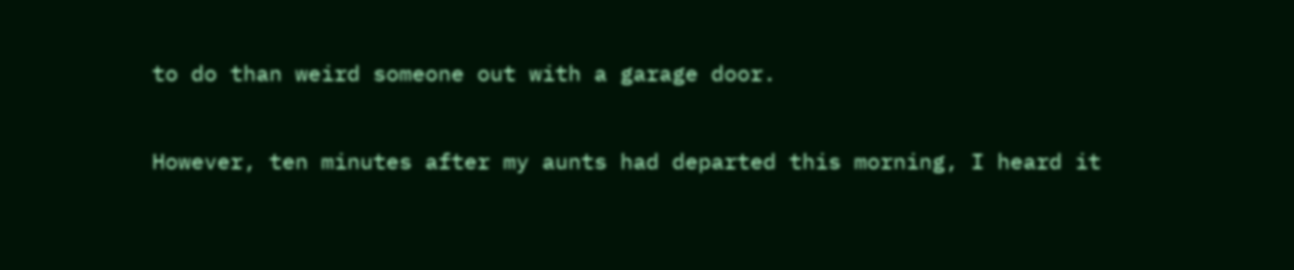to do than weird someone out with a garage door.

However, ten minutes after my aunts had departed this morning, I heard it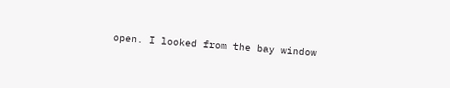open. I looked from the bay window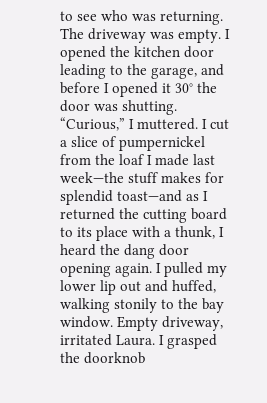to see who was returning. The driveway was empty. I opened the kitchen door leading to the garage, and before I opened it 30° the door was shutting. “Curious,” I muttered. I cut a slice of pumpernickel from the loaf I made last week—the stuff makes for splendid toast—and as I returned the cutting board to its place with a thunk, I heard the dang door opening again. I pulled my lower lip out and huffed, walking stonily to the bay window. Empty driveway, irritated Laura. I grasped the doorknob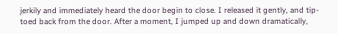jerkily and immediately heard the door begin to close. I released it gently, and tip-toed back from the door. After a moment, I jumped up and down dramatically,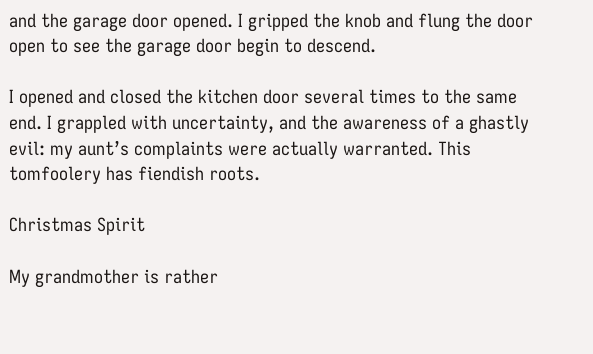and the garage door opened. I gripped the knob and flung the door open to see the garage door begin to descend.

I opened and closed the kitchen door several times to the same end. I grappled with uncertainty, and the awareness of a ghastly evil: my aunt’s complaints were actually warranted. This tomfoolery has fiendish roots.

Christmas Spirit

My grandmother is rather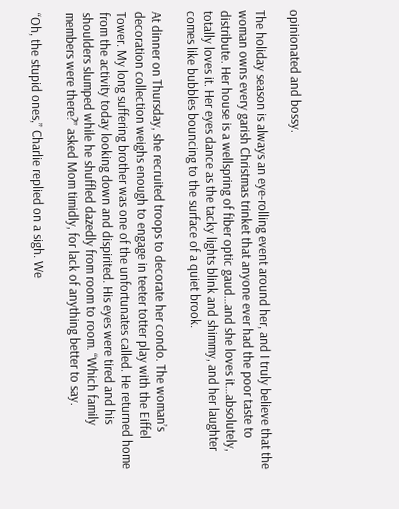opinionated and bossy.

The holiday season is always an eye-rolling event around her, and I truly believe that the woman owns every garish Christmas trinket that anyone ever had the poor taste to distribute. Her house is a wellspring of fiber optic gaud…and she loves it…absolutely, totally loves it. Her eyes dance as the tacky lights blink and shimmy, and her laughter comes like bubbles bouncing to the surface of a quiet brook.

At dinner on Thursday, she recruited troops to decorate her condo. The woman’s decoration collection weighs enough to engage in teeter totter play with the Eiffel Tower. My long suffering brother was one of the unfortunates called. He returned home from the activity today looking down and dispirited. His eyes were tired and his shoulders slumped while he shuffled dazedly from room to room. “Which family members were there?” asked Mom timidly, for lack of anything better to say.

“Oh, the stupid ones,” Charlie replied on a sigh. We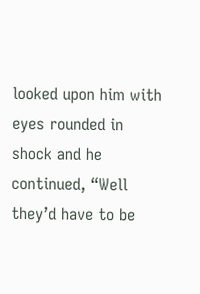looked upon him with eyes rounded in shock and he continued, “Well they’d have to be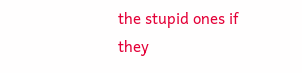the stupid ones if they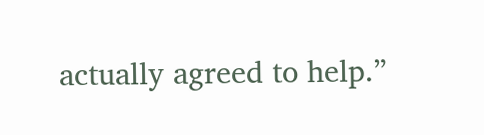actually agreed to help.”